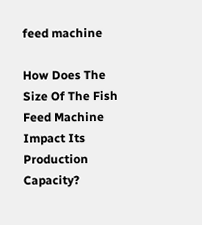feed machine

How Does The Size Of The Fish Feed Machine Impact Its Production Capacity?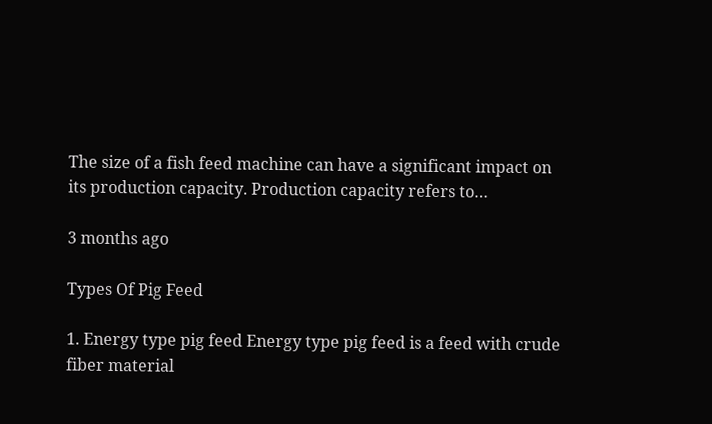The size of a fish feed machine can have a significant impact on its production capacity. Production capacity refers to…

3 months ago

Types Of Pig Feed

1. Energy type pig feed Energy type pig feed is a feed with crude fiber material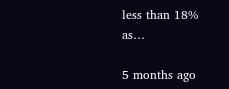less than 18% as…

5 months ago